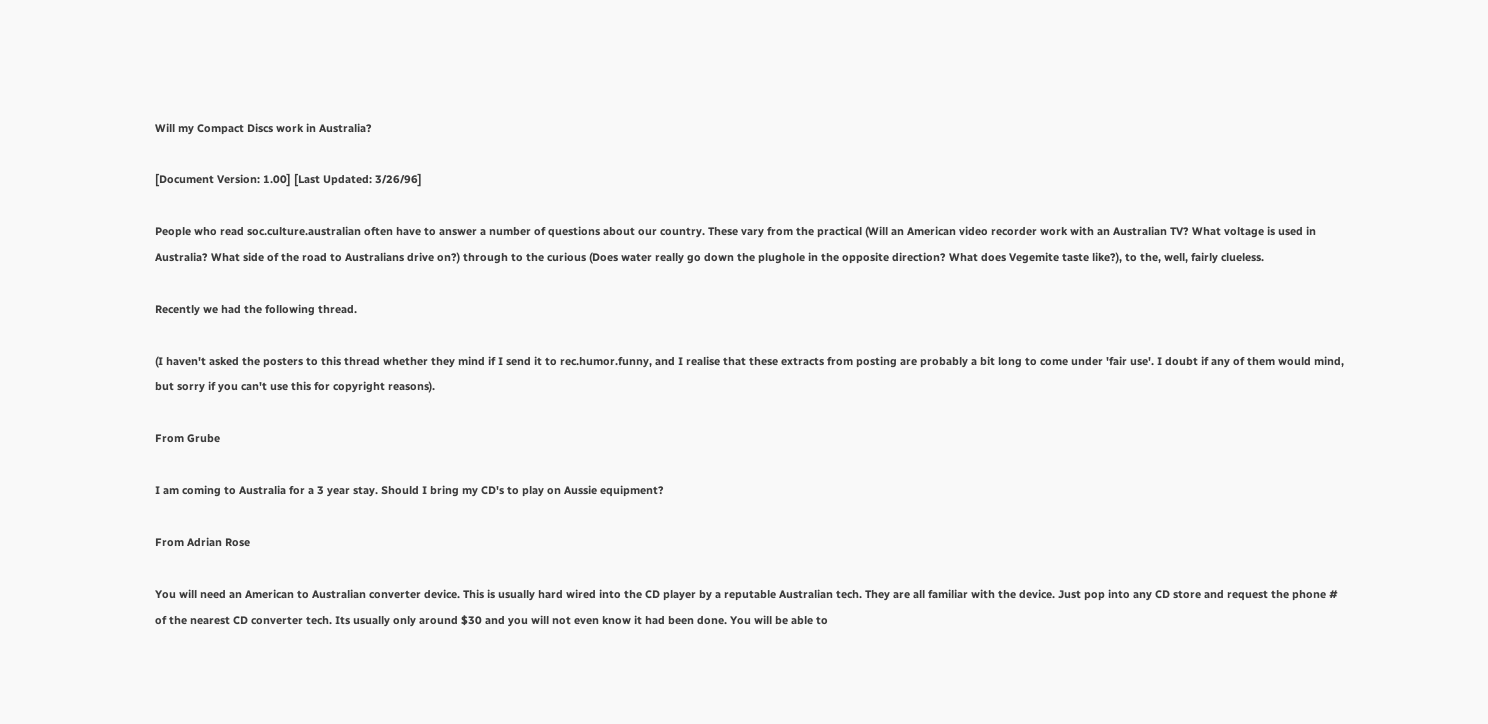Will my Compact Discs work in Australia?

[Document Version: 1.00] [Last Updated: 3/26/96]

People who read soc.culture.australian often have to answer a number of questions about our country. These vary from the practical (Will an American video recorder work with an Australian TV? What voltage is used in Australia? What side of the road to Australians drive on?) through to the curious (Does water really go down the plughole in the opposite direction? What does Vegemite taste like?), to the, well, fairly clueless.

Recently we had the following thread.

(I haven't asked the posters to this thread whether they mind if I send it to rec.humor.funny, and I realise that these extracts from posting are probably a bit long to come under 'fair use'. I doubt if any of them would mind, but sorry if you can't use this for copyright reasons).

From Grube

I am coming to Australia for a 3 year stay. Should I bring my CD's to play on Aussie equipment?

From Adrian Rose

You will need an American to Australian converter device. This is usually hard wired into the CD player by a reputable Australian tech. They are all familiar with the device. Just pop into any CD store and request the phone # of the nearest CD converter tech. Its usually only around $30 and you will not even know it had been done. You will be able to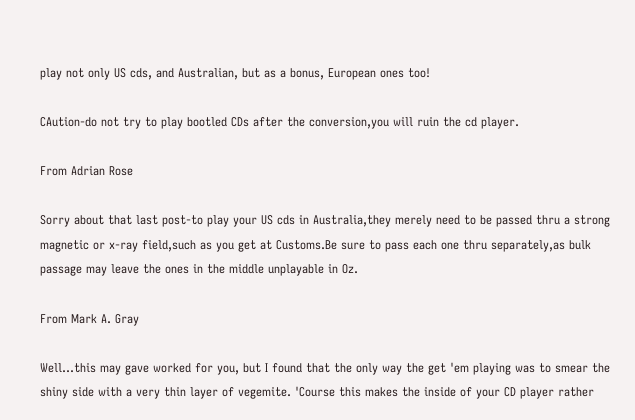play not only US cds, and Australian, but as a bonus, European ones too!

CAution-do not try to play bootled CDs after the conversion,you will ruin the cd player.

From Adrian Rose

Sorry about that last post-to play your US cds in Australia,they merely need to be passed thru a strong magnetic or x-ray field,such as you get at Customs.Be sure to pass each one thru separately,as bulk passage may leave the ones in the middle unplayable in Oz.

From Mark A. Gray

Well...this may gave worked for you, but I found that the only way the get 'em playing was to smear the shiny side with a very thin layer of vegemite. 'Course this makes the inside of your CD player rather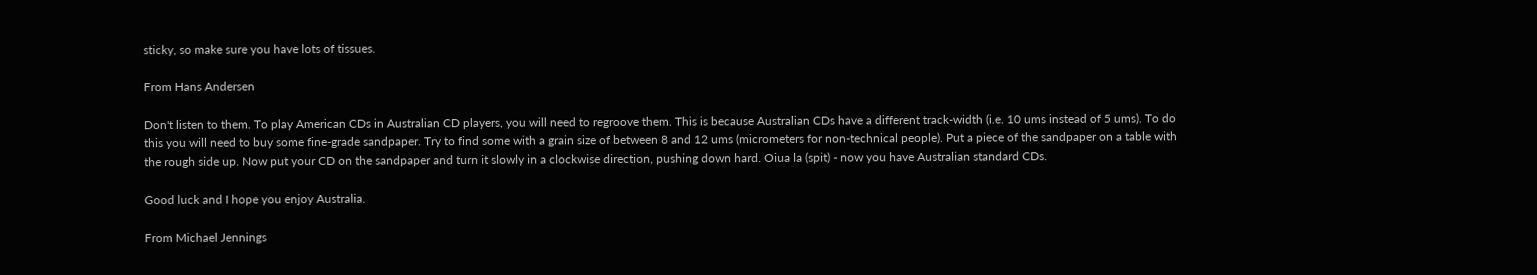sticky, so make sure you have lots of tissues.

From Hans Andersen

Don't listen to them. To play American CDs in Australian CD players, you will need to regroove them. This is because Australian CDs have a different track-width (i.e. 10 ums instead of 5 ums). To do this you will need to buy some fine-grade sandpaper. Try to find some with a grain size of between 8 and 12 ums (micrometers for non-technical people). Put a piece of the sandpaper on a table with the rough side up. Now put your CD on the sandpaper and turn it slowly in a clockwise direction, pushing down hard. Oiua la (spit) - now you have Australian standard CDs.

Good luck and I hope you enjoy Australia.

From Michael Jennings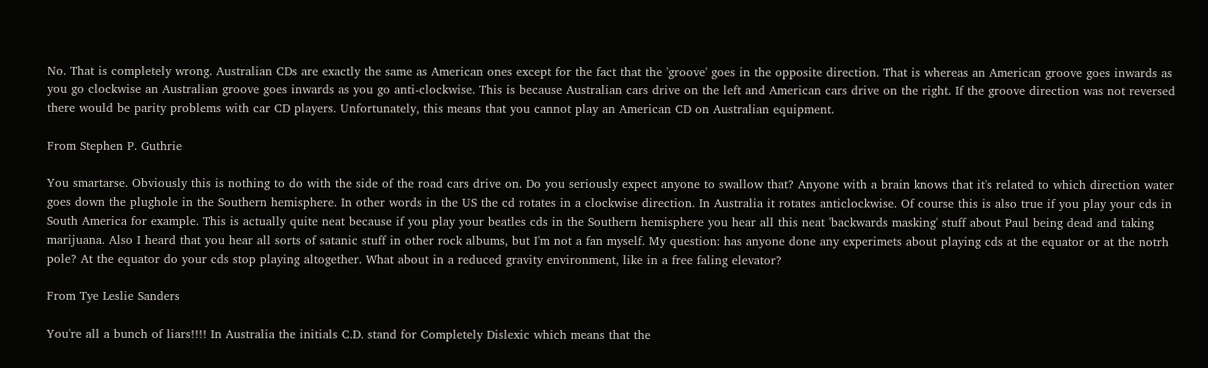No. That is completely wrong. Australian CDs are exactly the same as American ones except for the fact that the 'groove' goes in the opposite direction. That is whereas an American groove goes inwards as you go clockwise an Australian groove goes inwards as you go anti-clockwise. This is because Australian cars drive on the left and American cars drive on the right. If the groove direction was not reversed there would be parity problems with car CD players. Unfortunately, this means that you cannot play an American CD on Australian equipment.

From Stephen P. Guthrie

You smartarse. Obviously this is nothing to do with the side of the road cars drive on. Do you seriously expect anyone to swallow that? Anyone with a brain knows that it's related to which direction water goes down the plughole in the Southern hemisphere. In other words in the US the cd rotates in a clockwise direction. In Australia it rotates anticlockwise. Of course this is also true if you play your cds in South America for example. This is actually quite neat because if you play your beatles cds in the Southern hemisphere you hear all this neat 'backwards masking' stuff about Paul being dead and taking marijuana. Also I heard that you hear all sorts of satanic stuff in other rock albums, but I'm not a fan myself. My question: has anyone done any experimets about playing cds at the equator or at the notrh pole? At the equator do your cds stop playing altogether. What about in a reduced gravity environment, like in a free faling elevator?

From Tye Leslie Sanders

You're all a bunch of liars!!!! In Australia the initials C.D. stand for Completely Dislexic which means that the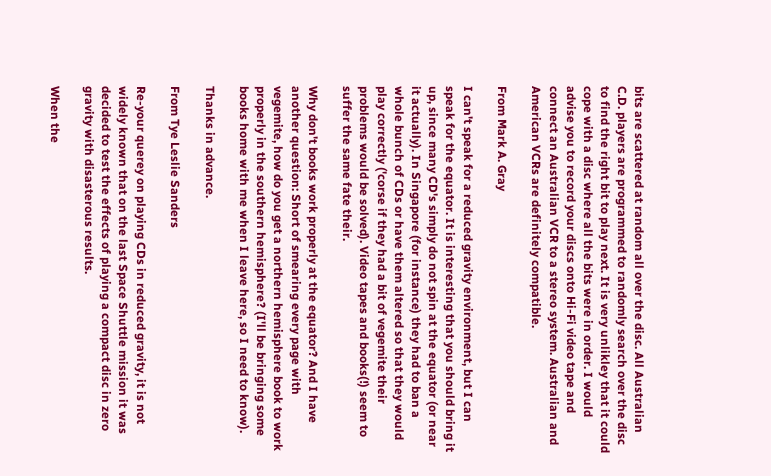bits are scattered at random all over the disc. All Australian C.D. players are programmed to randomly search over the disc to find the right bit to play next. It is very unlikley that it could cope with a disc where all the bits were in order. I would advise you to record your discs onto Hi-Fi video tape and connect an Australian VCR to a stereo system. Australian and American VCRs are definitely compatible.

From Mark A. Gray

I can't speak for a reduced gravity environment, but I can speak for the equator. It is interesting that you should bring it up, since many CD's simply do not spin at the equator (or near it actually). In Singapore (for instance) they had to ban a whole bunch of CDs or have them altered so that they would play correctly ('corse if they had a bit of vegemite their problems would be solved). Video tapes and books(!) seem to suffer the same fate their.

Why don't books work properly at the equator? And I have another question: Short of smearing every page with vegemite, how do you get a northern hemisphere book to work properly in the southern hemisphere? (I'll be bringing some books home with me when I leave here, so I need to know).

Thanks in advance.

From Tye Leslie Sanders

Re-your querey on playing CDs in reduced gravity, it is not widely known that on the last Space Shuttle mission it was decided to test the effects of playing a compact disc in zero gravity with disasterous results.

When the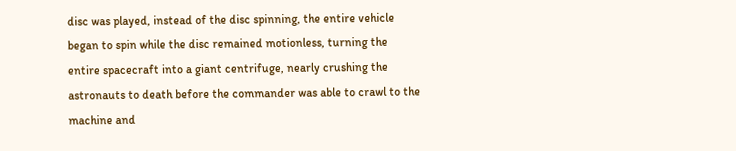disc was played, instead of the disc spinning, the entire vehicle began to spin while the disc remained motionless, turning the entire spacecraft into a giant centrifuge, nearly crushing the astronauts to death before the commander was able to crawl to the machine and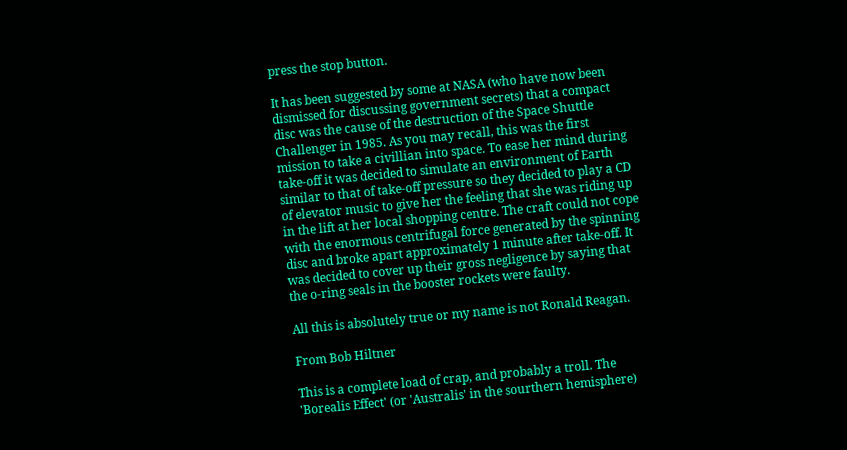press the stop button.

It has been suggested by some at NASA (who have now been dismissed for discussing government secrets) that a compact disc was the cause of the destruction of the Space Shuttle Challenger in 1985. As you may recall, this was the first mission to take a civillian into space. To ease her mind during take-off it was decided to simulate an environment of Earth similar to that of take-off pressure so they decided to play a CD of elevator music to give her the feeling that she was riding up in the lift at her local shopping centre. The craft could not cope with the enormous centrifugal force generated by the spinning disc and broke apart approximately 1 minute after take-off. It was decided to cover up their gross negligence by saying that the o-ring seals in the booster rockets were faulty.

All this is absolutely true or my name is not Ronald Reagan.

From Bob Hiltner

This is a complete load of crap, and probably a troll. The 'Borealis Effect' (or 'Australis' in the sourthern hemisphere)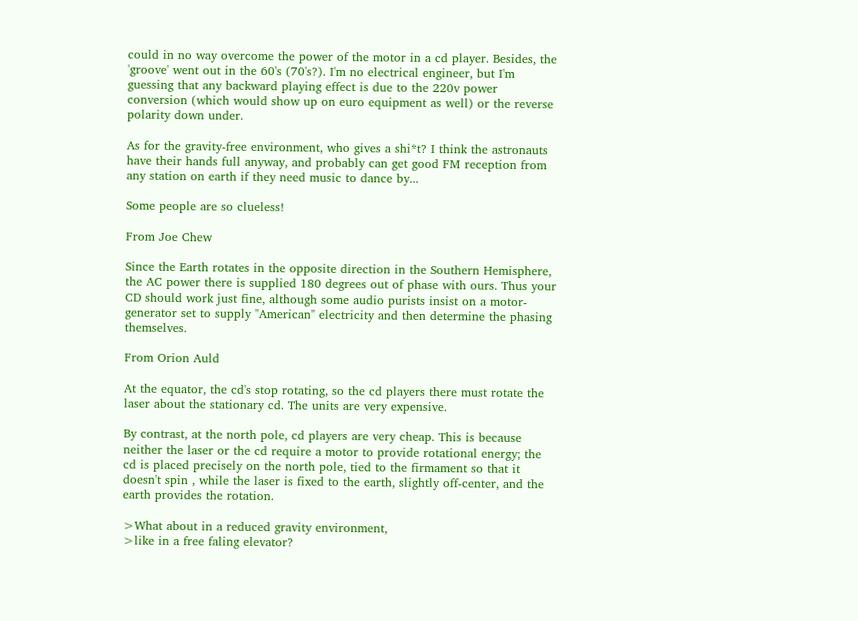could in no way overcome the power of the motor in a cd player. Besides, the 'groove' went out in the 60's (70's?). I'm no electrical engineer, but I'm guessing that any backward playing effect is due to the 220v power conversion (which would show up on euro equipment as well) or the reverse polarity down under.

As for the gravity-free environment, who gives a shi*t? I think the astronauts have their hands full anyway, and probably can get good FM reception from any station on earth if they need music to dance by...

Some people are so clueless!

From Joe Chew

Since the Earth rotates in the opposite direction in the Southern Hemisphere, the AC power there is supplied 180 degrees out of phase with ours. Thus your CD should work just fine, although some audio purists insist on a motor- generator set to supply "American" electricity and then determine the phasing themselves.

From Orion Auld

At the equator, the cd's stop rotating, so the cd players there must rotate the laser about the stationary cd. The units are very expensive.

By contrast, at the north pole, cd players are very cheap. This is because neither the laser or the cd require a motor to provide rotational energy; the cd is placed precisely on the north pole, tied to the firmament so that it doesn't spin , while the laser is fixed to the earth, slightly off-center, and the earth provides the rotation.

>What about in a reduced gravity environment,
>like in a free faling elevator?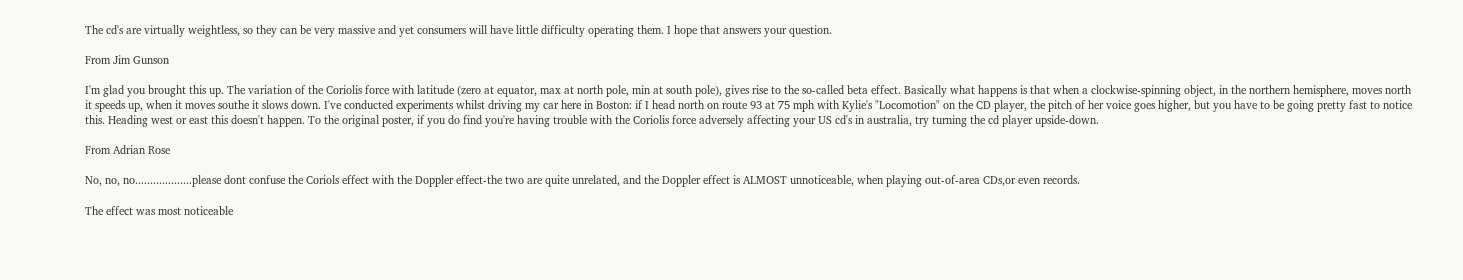The cd's are virtually weightless, so they can be very massive and yet consumers will have little difficulty operating them. I hope that answers your question.

From Jim Gunson

I'm glad you brought this up. The variation of the Coriolis force with latitude (zero at equator, max at north pole, min at south pole), gives rise to the so-called beta effect. Basically what happens is that when a clockwise-spinning object, in the northern hemisphere, moves north it speeds up, when it moves southe it slows down. I've conducted experiments whilst driving my car here in Boston: if I head north on route 93 at 75 mph with Kylie's "Locomotion" on the CD player, the pitch of her voice goes higher, but you have to be going pretty fast to notice this. Heading west or east this doesn't happen. To the original poster, if you do find you're having trouble with the Coriolis force adversely affecting your US cd's in australia, try turning the cd player upside-down.

From Adrian Rose

No, no, no...................please dont confuse the Coriols effect with the Doppler effect-the two are quite unrelated, and the Doppler effect is ALMOST unnoticeable, when playing out-of-area CDs,or even records.

The effect was most noticeable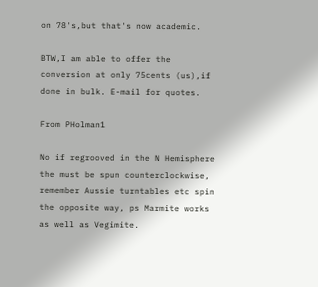on 78's,but that's now academic.

BTW,I am able to offer the conversion at only 75cents (us),if done in bulk. E-mail for quotes.

From PHolman1

No if regrooved in the N Hemisphere the must be spun counterclockwise, remember Aussie turntables etc spin the opposite way, ps Marmite works as well as Vegimite.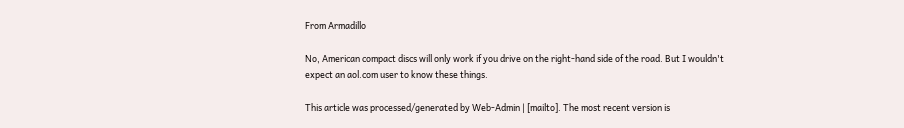From Armadillo

No, American compact discs will only work if you drive on the right-hand side of the road. But I wouldn't expect an aol.com user to know these things.

This article was processed/generated by Web-Admin | [mailto]. The most recent version is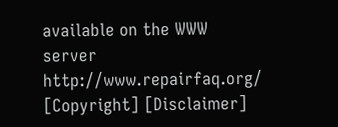available on the WWW server http://www.repairfaq.org/ [Copyright] [Disclaimer]